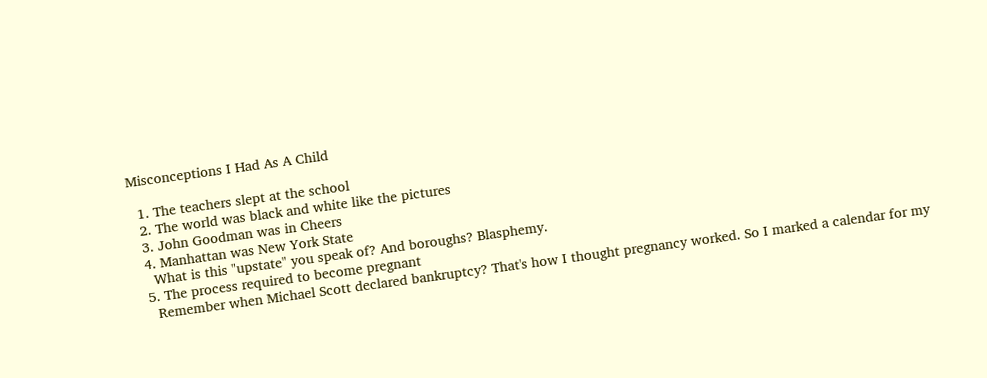Misconceptions I Had As A Child

  1. The teachers slept at the school
  2. The world was black and white like the pictures
  3. John Goodman was in Cheers
  4. Manhattan was New York State
    What is this "upstate" you speak of? And boroughs? Blasphemy.
  5. The process required to become pregnant
    Remember when Michael Scott declared bankruptcy? That's how I thought pregnancy worked. So I marked a calendar for my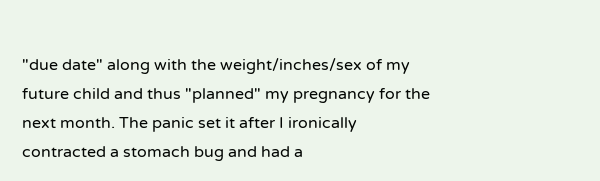"due date" along with the weight/inches/sex of my future child and thus "planned" my pregnancy for the next month. The panic set it after I ironically contracted a stomach bug and had a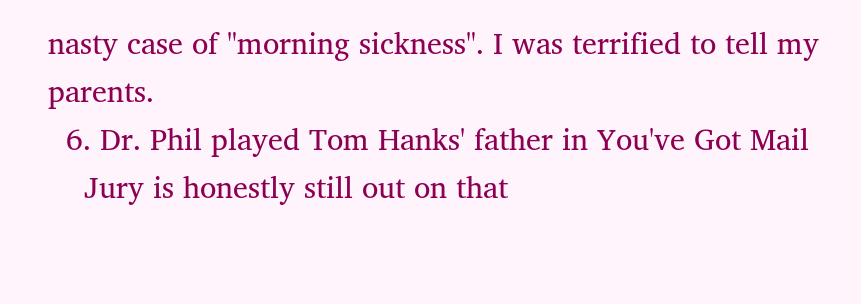nasty case of "morning sickness". I was terrified to tell my parents.
  6. Dr. Phil played Tom Hanks' father in You've Got Mail
    Jury is honestly still out on that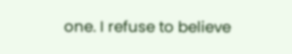one. I refuse to believe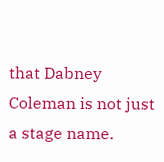that Dabney Coleman is not just a stage name.